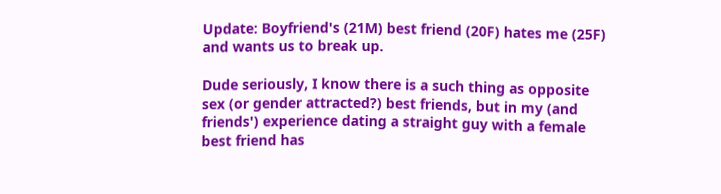Update: Boyfriend's (21M) best friend (20F) hates me (25F) and wants us to break up.

Dude seriously, I know there is a such thing as opposite sex (or gender attracted?) best friends, but in my (and friends') experience dating a straight guy with a female best friend has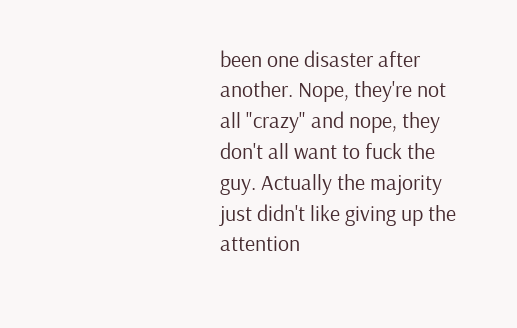been one disaster after another. Nope, they're not all "crazy" and nope, they don't all want to fuck the guy. Actually the majority just didn't like giving up the attention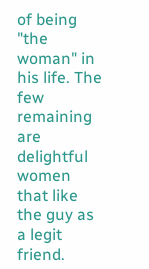of being "the woman" in his life. The few remaining are delightful women that like the guy as a legit friend.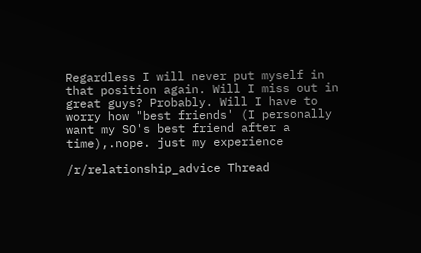Regardless I will never put myself in that position again. Will I miss out in great guys? Probably. Will I have to worry how "best friends' (I personally want my SO's best friend after a time),.nope. just my experience

/r/relationship_advice Thread